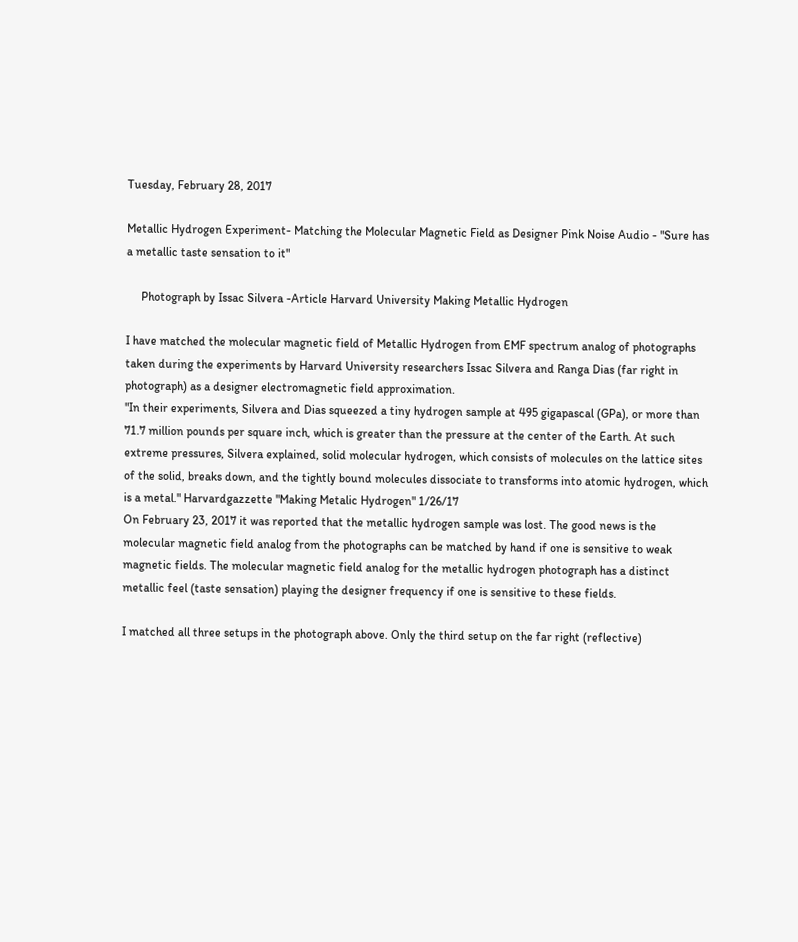Tuesday, February 28, 2017

Metallic Hydrogen Experiment- Matching the Molecular Magnetic Field as Designer Pink Noise Audio - "Sure has a metallic taste sensation to it"

     Photograph by Issac Silvera -Article Harvard University Making Metallic Hydrogen

I have matched the molecular magnetic field of Metallic Hydrogen from EMF spectrum analog of photographs taken during the experiments by Harvard University researchers Issac Silvera and Ranga Dias (far right in photograph) as a designer electromagnetic field approximation.
"In their experiments, Silvera and Dias squeezed a tiny hydrogen sample at 495 gigapascal (GPa), or more than 71.7 million pounds per square inch, which is greater than the pressure at the center of the Earth. At such extreme pressures, Silvera explained, solid molecular hydrogen, which consists of molecules on the lattice sites of the solid, breaks down, and the tightly bound molecules dissociate to transforms into atomic hydrogen, which is a metal." Harvardgazzette "Making Metalic Hydrogen" 1/26/17
On February 23, 2017 it was reported that the metallic hydrogen sample was lost. The good news is the molecular magnetic field analog from the photographs can be matched by hand if one is sensitive to weak magnetic fields. The molecular magnetic field analog for the metallic hydrogen photograph has a distinct metallic feel (taste sensation) playing the designer frequency if one is sensitive to these fields.

I matched all three setups in the photograph above. Only the third setup on the far right (reflective)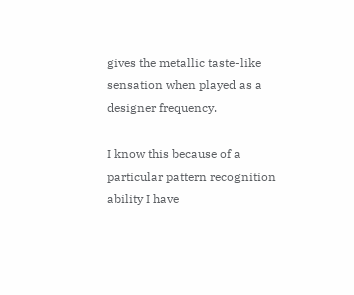gives the metallic taste-like sensation when played as a designer frequency.

I know this because of a particular pattern recognition ability I have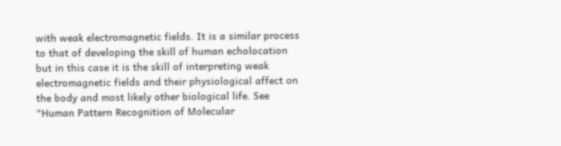with weak electromagnetic fields. It is a similar process to that of developing the skill of human echolocation but in this case it is the skill of interpreting weak electromagnetic fields and their physiological affect on the body and most likely other biological life. See "Human Pattern Recognition of Molecular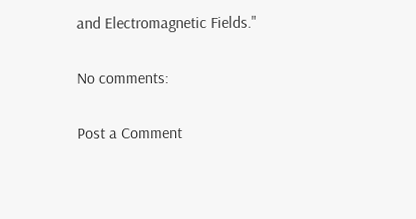and Electromagnetic Fields."

No comments:

Post a Comment